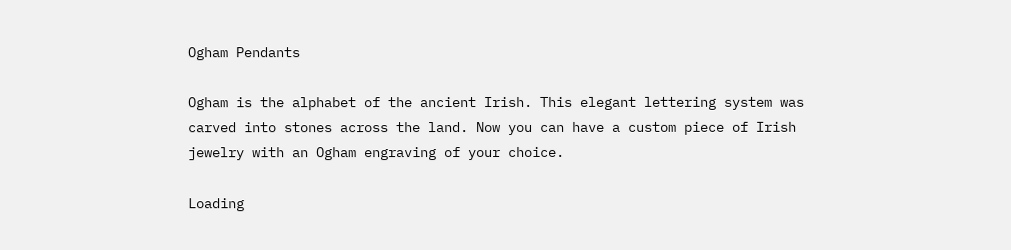Ogham Pendants

Ogham is the alphabet of the ancient Irish. This elegant lettering system was carved into stones across the land. Now you can have a custom piece of Irish jewelry with an Ogham engraving of your choice.

Loading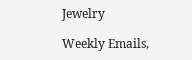Jewelry

Weekly Emails,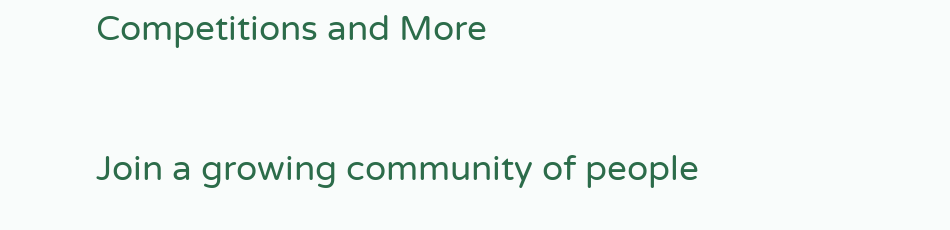Competitions and More

Join a growing community of people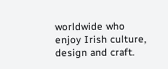worldwide who enjoy Irish culture, design and craft.